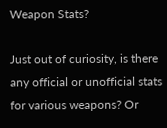Weapon Stats?

Just out of curiosity, is there any official or unofficial stats for various weapons? Or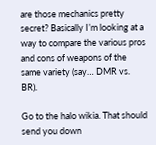are those mechanics pretty secret? Basically I’m looking at a way to compare the various pros and cons of weapons of the same variety (say… DMR vs. BR).

Go to the halo wikia. That should send you down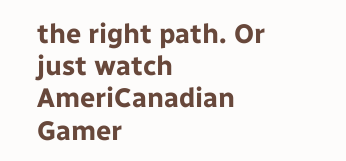the right path. Or just watch AmeriCanadian Gamer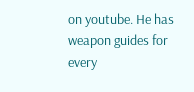on youtube. He has weapon guides for every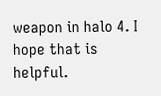weapon in halo 4. I hope that is helpful.